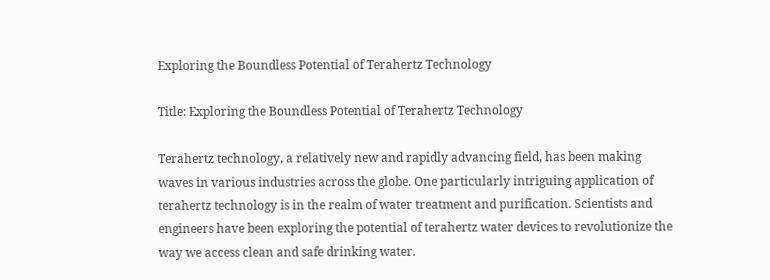Exploring the Boundless Potential of Terahertz Technology

Title: Exploring the Boundless Potential of Terahertz Technology

Terahertz technology, a relatively new and rapidly advancing field, has been making waves in various industries across the globe. One particularly intriguing application of terahertz technology is in the realm of water treatment and purification. Scientists and engineers have been exploring the potential of terahertz water devices to revolutionize the way we access clean and safe drinking water.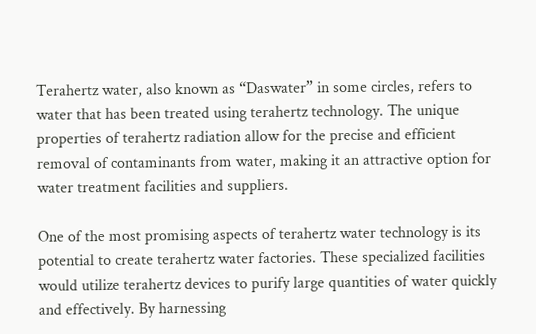Terahertz water, also known as “Daswater” in some circles, refers to water that has been treated using terahertz technology. The unique properties of terahertz radiation allow for the precise and efficient removal of contaminants from water, making it an attractive option for water treatment facilities and suppliers.

One of the most promising aspects of terahertz water technology is its potential to create terahertz water factories. These specialized facilities would utilize terahertz devices to purify large quantities of water quickly and effectively. By harnessing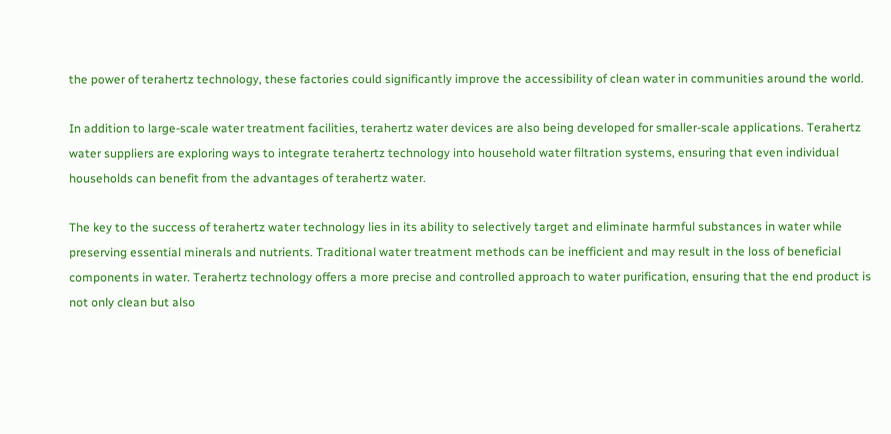the power of terahertz technology, these factories could significantly improve the accessibility of clean water in communities around the world.

In addition to large-scale water treatment facilities, terahertz water devices are also being developed for smaller-scale applications. Terahertz water suppliers are exploring ways to integrate terahertz technology into household water filtration systems, ensuring that even individual households can benefit from the advantages of terahertz water.

The key to the success of terahertz water technology lies in its ability to selectively target and eliminate harmful substances in water while preserving essential minerals and nutrients. Traditional water treatment methods can be inefficient and may result in the loss of beneficial components in water. Terahertz technology offers a more precise and controlled approach to water purification, ensuring that the end product is not only clean but also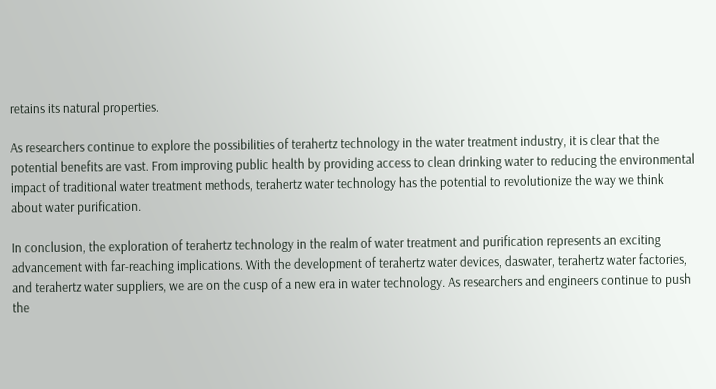retains its natural properties.

As researchers continue to explore the possibilities of terahertz technology in the water treatment industry, it is clear that the potential benefits are vast. From improving public health by providing access to clean drinking water to reducing the environmental impact of traditional water treatment methods, terahertz water technology has the potential to revolutionize the way we think about water purification.

In conclusion, the exploration of terahertz technology in the realm of water treatment and purification represents an exciting advancement with far-reaching implications. With the development of terahertz water devices, daswater, terahertz water factories, and terahertz water suppliers, we are on the cusp of a new era in water technology. As researchers and engineers continue to push the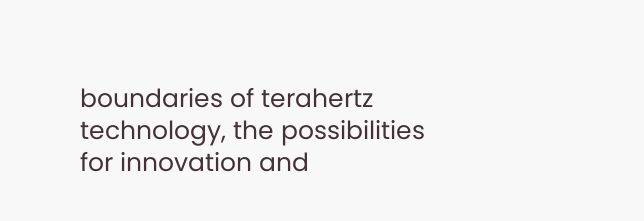boundaries of terahertz technology, the possibilities for innovation and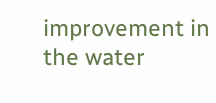improvement in the water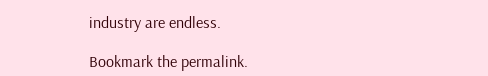industry are endless.

Bookmark the permalink.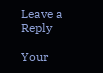Leave a Reply

Your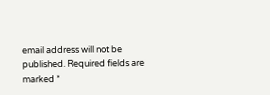email address will not be published. Required fields are marked *